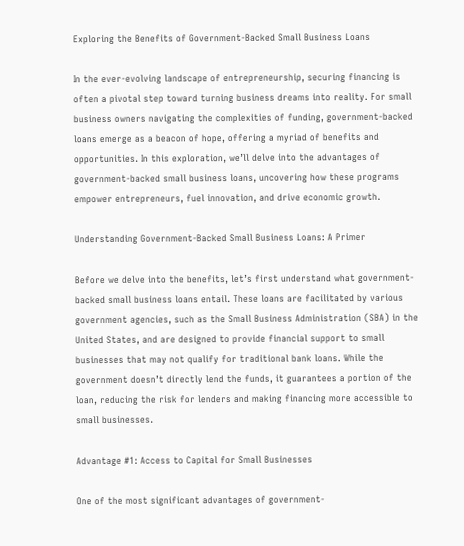Exploring the Benefits of Government-Backed Small Business Loans

In the ever-evolving landscape of entrepreneurship, securing financing is often a pivotal step toward turning business dreams into reality. For small business owners navigating the complexities of funding, government-backed loans emerge as a beacon of hope, offering a myriad of benefits and opportunities. In this exploration, we’ll delve into the advantages of government-backed small business loans, uncovering how these programs empower entrepreneurs, fuel innovation, and drive economic growth.

Understanding Government-Backed Small Business Loans: A Primer

Before we delve into the benefits, let’s first understand what government-backed small business loans entail. These loans are facilitated by various government agencies, such as the Small Business Administration (SBA) in the United States, and are designed to provide financial support to small businesses that may not qualify for traditional bank loans. While the government doesn’t directly lend the funds, it guarantees a portion of the loan, reducing the risk for lenders and making financing more accessible to small businesses.

Advantage #1: Access to Capital for Small Businesses

One of the most significant advantages of government-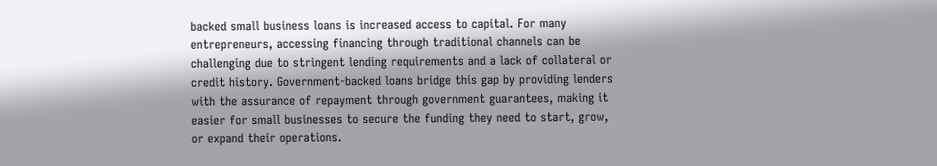backed small business loans is increased access to capital. For many entrepreneurs, accessing financing through traditional channels can be challenging due to stringent lending requirements and a lack of collateral or credit history. Government-backed loans bridge this gap by providing lenders with the assurance of repayment through government guarantees, making it easier for small businesses to secure the funding they need to start, grow, or expand their operations.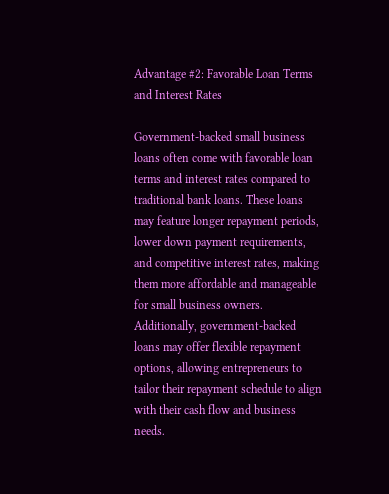Advantage #2: Favorable Loan Terms and Interest Rates

Government-backed small business loans often come with favorable loan terms and interest rates compared to traditional bank loans. These loans may feature longer repayment periods, lower down payment requirements, and competitive interest rates, making them more affordable and manageable for small business owners. Additionally, government-backed loans may offer flexible repayment options, allowing entrepreneurs to tailor their repayment schedule to align with their cash flow and business needs.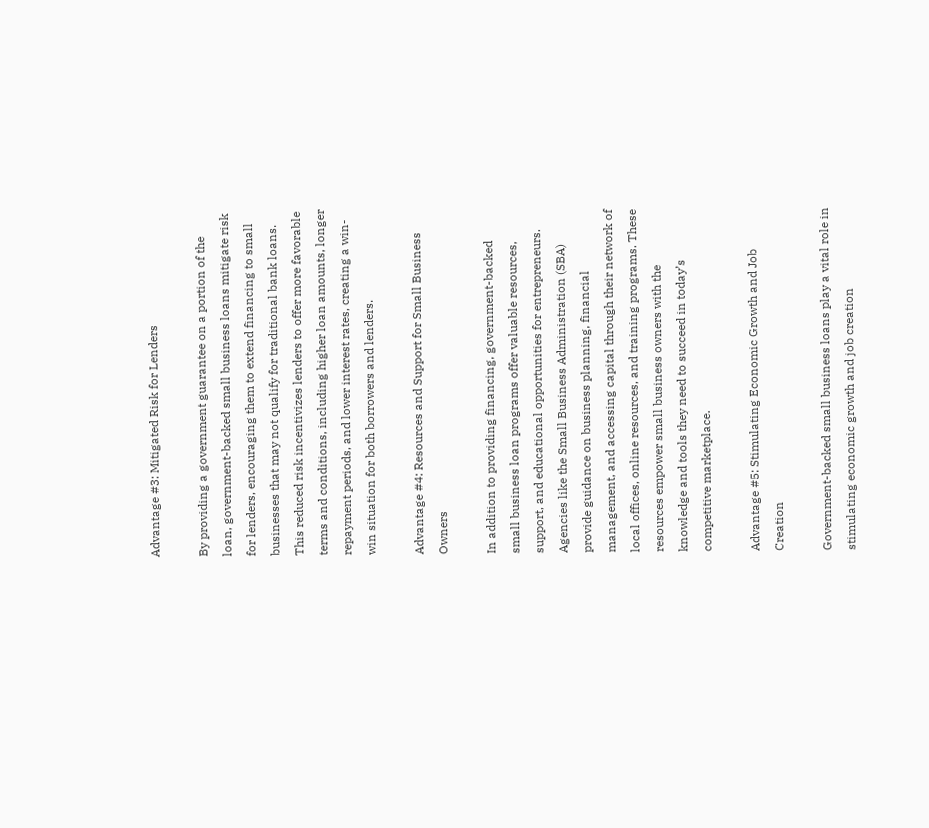Advantage #3: Mitigated Risk for Lenders

By providing a government guarantee on a portion of the loan, government-backed small business loans mitigate risk for lenders, encouraging them to extend financing to small businesses that may not qualify for traditional bank loans. This reduced risk incentivizes lenders to offer more favorable terms and conditions, including higher loan amounts, longer repayment periods, and lower interest rates, creating a win-win situation for both borrowers and lenders.

Advantage #4: Resources and Support for Small Business Owners

In addition to providing financing, government-backed small business loan programs offer valuable resources, support, and educational opportunities for entrepreneurs. Agencies like the Small Business Administration (SBA) provide guidance on business planning, financial management, and accessing capital through their network of local offices, online resources, and training programs. These resources empower small business owners with the knowledge and tools they need to succeed in today’s competitive marketplace.

Advantage #5: Stimulating Economic Growth and Job Creation

Government-backed small business loans play a vital role in stimulating economic growth and job creation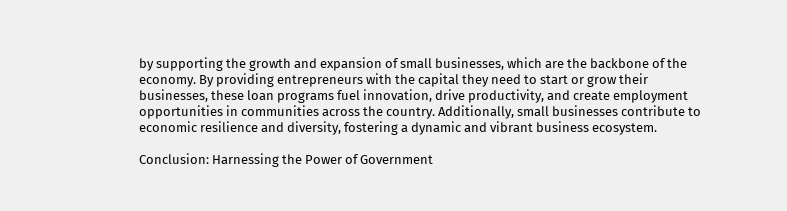by supporting the growth and expansion of small businesses, which are the backbone of the economy. By providing entrepreneurs with the capital they need to start or grow their businesses, these loan programs fuel innovation, drive productivity, and create employment opportunities in communities across the country. Additionally, small businesses contribute to economic resilience and diversity, fostering a dynamic and vibrant business ecosystem.

Conclusion: Harnessing the Power of Government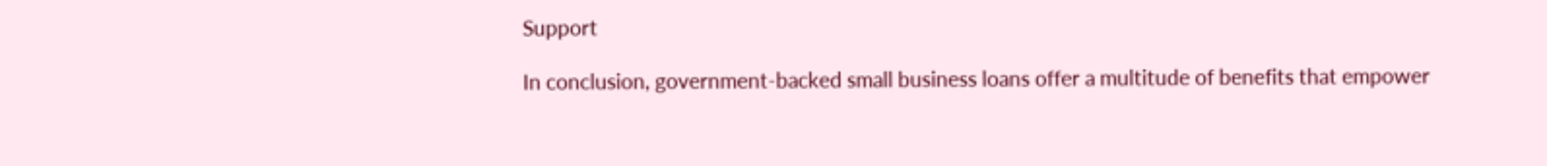Support

In conclusion, government-backed small business loans offer a multitude of benefits that empower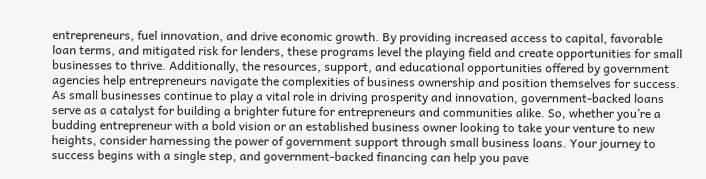entrepreneurs, fuel innovation, and drive economic growth. By providing increased access to capital, favorable loan terms, and mitigated risk for lenders, these programs level the playing field and create opportunities for small businesses to thrive. Additionally, the resources, support, and educational opportunities offered by government agencies help entrepreneurs navigate the complexities of business ownership and position themselves for success. As small businesses continue to play a vital role in driving prosperity and innovation, government-backed loans serve as a catalyst for building a brighter future for entrepreneurs and communities alike. So, whether you’re a budding entrepreneur with a bold vision or an established business owner looking to take your venture to new heights, consider harnessing the power of government support through small business loans. Your journey to success begins with a single step, and government-backed financing can help you pave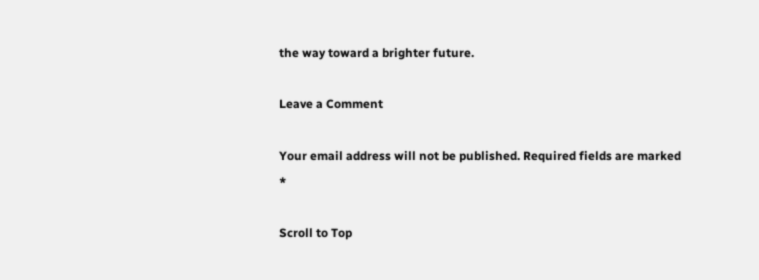the way toward a brighter future.

Leave a Comment

Your email address will not be published. Required fields are marked *

Scroll to Top